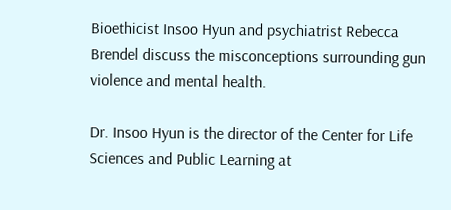Bioethicist Insoo Hyun and psychiatrist Rebecca Brendel discuss the misconceptions surrounding gun violence and mental health.

Dr. Insoo Hyun is the director of the Center for Life Sciences and Public Learning at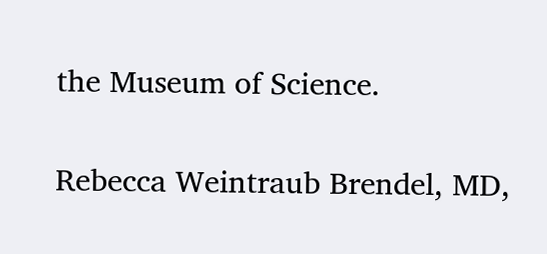the Museum of Science.

Rebecca Weintraub Brendel, MD,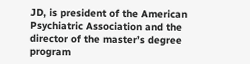JD, is president of the American Psychiatric Association and the director of the master’s degree program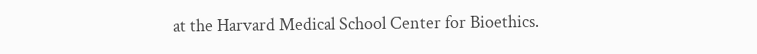at the Harvard Medical School Center for Bioethics.